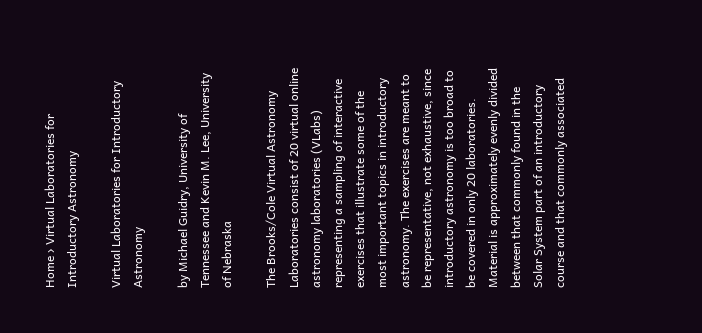Home › Virtual Laboratories for Introductory Astronomy

Virtual Laboratories for Introductory Astronomy

by Michael Guidry, University of Tennessee and Kevin M. Lee, University of Nebraska

The Brooks/Cole Virtual Astronomy Laboratories consist of 20 virtual online astronomy laboratories (VLabs) representing a sampling of interactive exercises that illustrate some of the most important topics in introductory astronomy. The exercises are meant to be representative, not exhaustive, since introductory astronomy is too broad to be covered in only 20 laboratories. Material is approximately evenly divided between that commonly found in the Solar System part of an introductory course and that commonly associated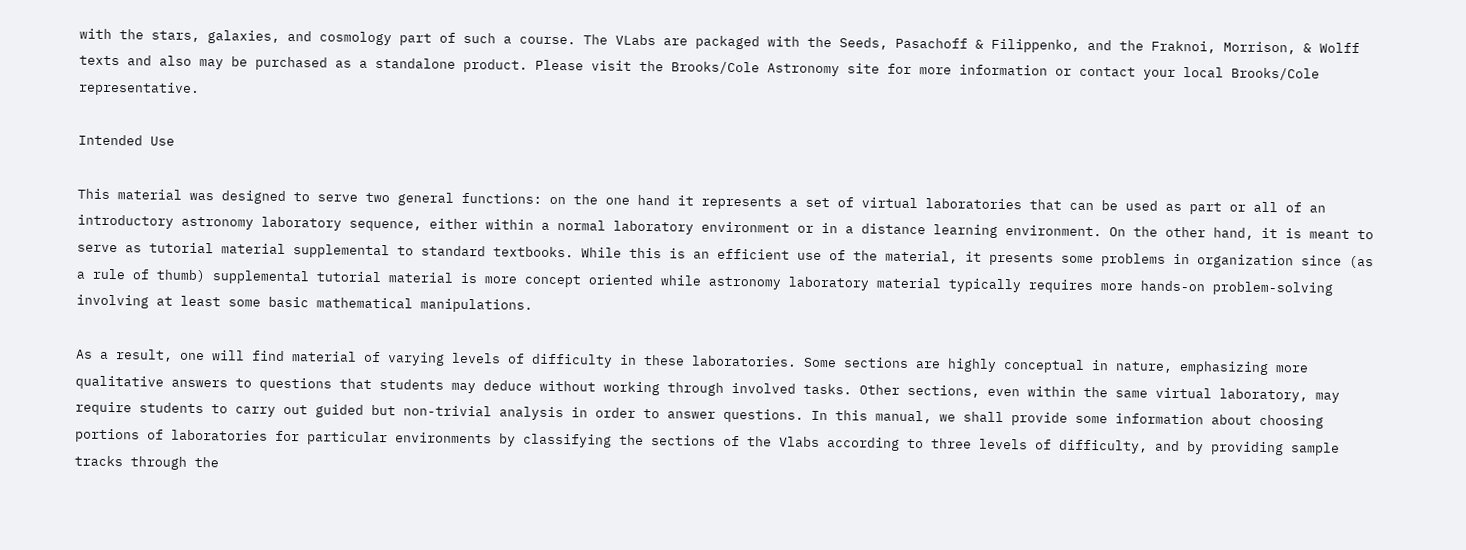with the stars, galaxies, and cosmology part of such a course. The VLabs are packaged with the Seeds, Pasachoff & Filippenko, and the Fraknoi, Morrison, & Wolff texts and also may be purchased as a standalone product. Please visit the Brooks/Cole Astronomy site for more information or contact your local Brooks/Cole representative.

Intended Use

This material was designed to serve two general functions: on the one hand it represents a set of virtual laboratories that can be used as part or all of an introductory astronomy laboratory sequence, either within a normal laboratory environment or in a distance learning environment. On the other hand, it is meant to serve as tutorial material supplemental to standard textbooks. While this is an efficient use of the material, it presents some problems in organization since (as a rule of thumb) supplemental tutorial material is more concept oriented while astronomy laboratory material typically requires more hands-on problem-solving involving at least some basic mathematical manipulations.

As a result, one will find material of varying levels of difficulty in these laboratories. Some sections are highly conceptual in nature, emphasizing more qualitative answers to questions that students may deduce without working through involved tasks. Other sections, even within the same virtual laboratory, may require students to carry out guided but non-trivial analysis in order to answer questions. In this manual, we shall provide some information about choosing portions of laboratories for particular environments by classifying the sections of the Vlabs according to three levels of difficulty, and by providing sample tracks through the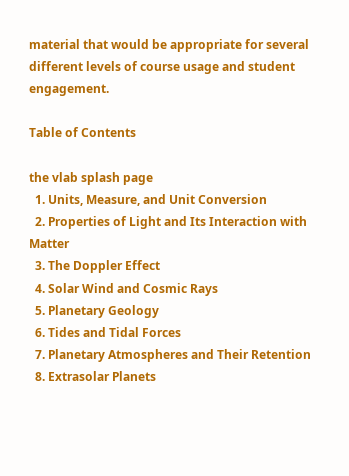material that would be appropriate for several different levels of course usage and student engagement.

Table of Contents

the vlab splash page
  1. Units, Measure, and Unit Conversion
  2. Properties of Light and Its Interaction with Matter
  3. The Doppler Effect
  4. Solar Wind and Cosmic Rays
  5. Planetary Geology
  6. Tides and Tidal Forces
  7. Planetary Atmospheres and Their Retention
  8. Extrasolar Planets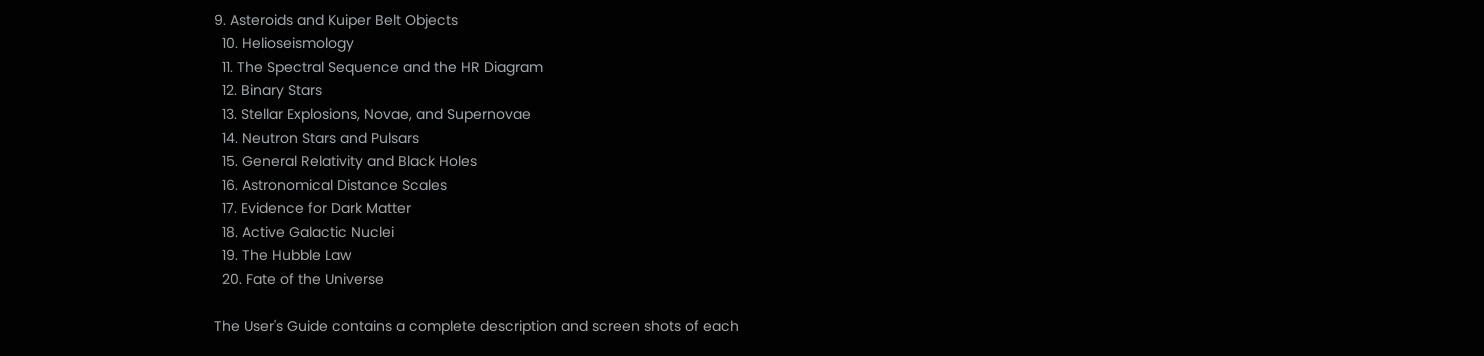9. Asteroids and Kuiper Belt Objects
  10. Helioseismology
  11. The Spectral Sequence and the HR Diagram
  12. Binary Stars
  13. Stellar Explosions, Novae, and Supernovae
  14. Neutron Stars and Pulsars
  15. General Relativity and Black Holes
  16. Astronomical Distance Scales
  17. Evidence for Dark Matter
  18. Active Galactic Nuclei
  19. The Hubble Law
  20. Fate of the Universe

The User's Guide contains a complete description and screen shots of each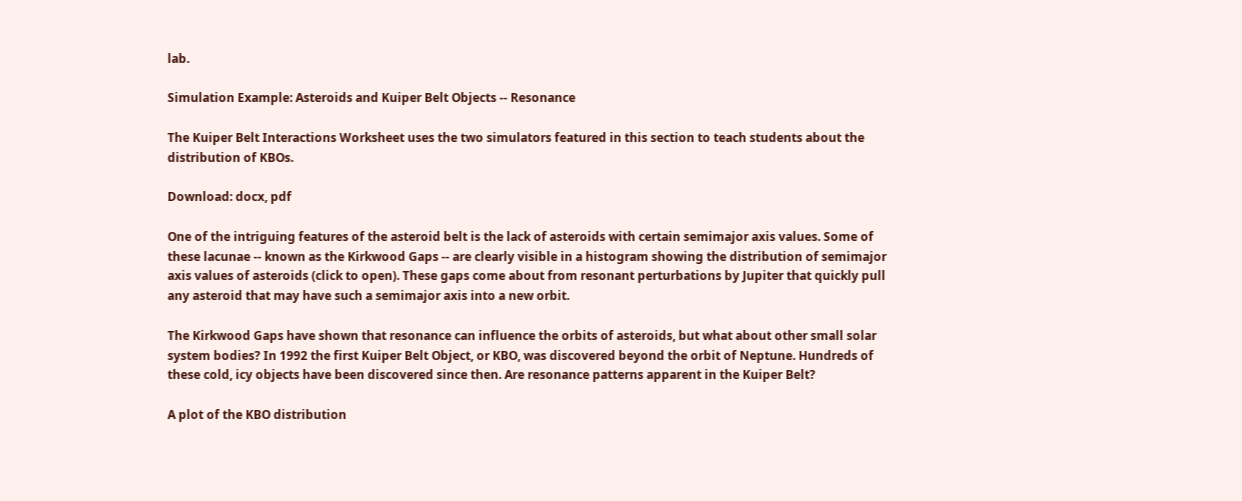lab.

Simulation Example: Asteroids and Kuiper Belt Objects -- Resonance

The Kuiper Belt Interactions Worksheet uses the two simulators featured in this section to teach students about the distribution of KBOs.

Download: docx, pdf

One of the intriguing features of the asteroid belt is the lack of asteroids with certain semimajor axis values. Some of these lacunae -- known as the Kirkwood Gaps -- are clearly visible in a histogram showing the distribution of semimajor axis values of asteroids (click to open). These gaps come about from resonant perturbations by Jupiter that quickly pull any asteroid that may have such a semimajor axis into a new orbit.

The Kirkwood Gaps have shown that resonance can influence the orbits of asteroids, but what about other small solar system bodies? In 1992 the first Kuiper Belt Object, or KBO, was discovered beyond the orbit of Neptune. Hundreds of these cold, icy objects have been discovered since then. Are resonance patterns apparent in the Kuiper Belt?

A plot of the KBO distribution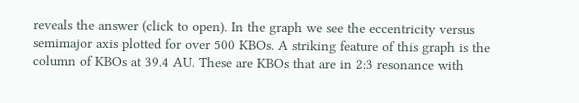reveals the answer (click to open). In the graph we see the eccentricity versus semimajor axis plotted for over 500 KBOs. A striking feature of this graph is the column of KBOs at 39.4 AU. These are KBOs that are in 2:3 resonance with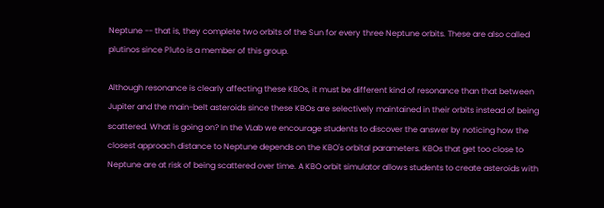Neptune -- that is, they complete two orbits of the Sun for every three Neptune orbits. These are also called plutinos since Pluto is a member of this group.

Although resonance is clearly affecting these KBOs, it must be different kind of resonance than that between Jupiter and the main-belt asteroids since these KBOs are selectively maintained in their orbits instead of being scattered. What is going on? In the VLab we encourage students to discover the answer by noticing how the closest approach distance to Neptune depends on the KBO's orbital parameters. KBOs that get too close to Neptune are at risk of being scattered over time. A KBO orbit simulator allows students to create asteroids with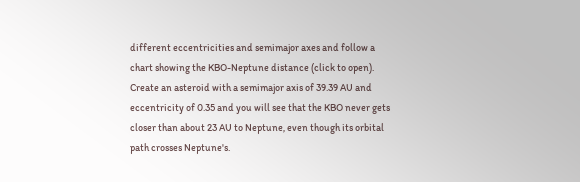different eccentricities and semimajor axes and follow a chart showing the KBO-Neptune distance (click to open). Create an asteroid with a semimajor axis of 39.39 AU and eccentricity of 0.35 and you will see that the KBO never gets closer than about 23 AU to Neptune, even though its orbital path crosses Neptune's.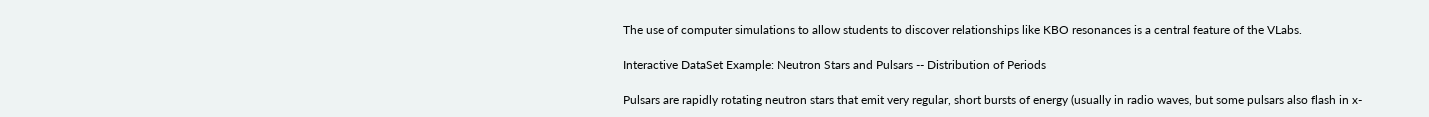The use of computer simulations to allow students to discover relationships like KBO resonances is a central feature of the VLabs.

Interactive DataSet Example: Neutron Stars and Pulsars -- Distribution of Periods

Pulsars are rapidly rotating neutron stars that emit very regular, short bursts of energy (usually in radio waves, but some pulsars also flash in x-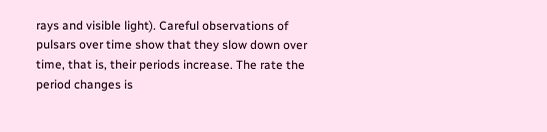rays and visible light). Careful observations of pulsars over time show that they slow down over time, that is, their periods increase. The rate the period changes is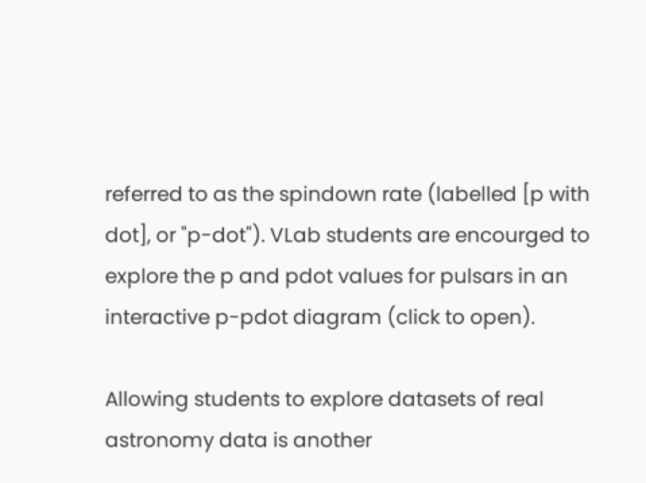referred to as the spindown rate (labelled [p with dot], or "p-dot"). VLab students are encourged to explore the p and pdot values for pulsars in an interactive p-pdot diagram (click to open).

Allowing students to explore datasets of real astronomy data is another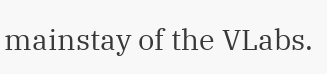mainstay of the VLabs.